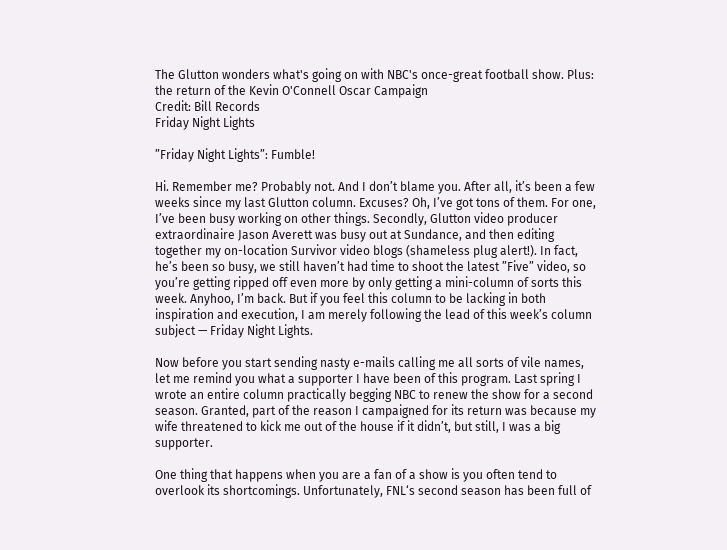The Glutton wonders what's going on with NBC's once-great football show. Plus: the return of the Kevin O'Connell Oscar Campaign
Credit: Bill Records
Friday Night Lights

”Friday Night Lights”: Fumble!

Hi. Remember me? Probably not. And I don’t blame you. After all, it’s been a few weeks since my last Glutton column. Excuses? Oh, I’ve got tons of them. For one, I’ve been busy working on other things. Secondly, Glutton video producer extraordinaire Jason Averett was busy out at Sundance, and then editing together my on-location Survivor video blogs (shameless plug alert!). In fact, he’s been so busy, we still haven’t had time to shoot the latest ”Five” video, so you’re getting ripped off even more by only getting a mini-column of sorts this week. Anyhoo, I’m back. But if you feel this column to be lacking in both inspiration and execution, I am merely following the lead of this week’s column subject — Friday Night Lights.

Now before you start sending nasty e-mails calling me all sorts of vile names, let me remind you what a supporter I have been of this program. Last spring I wrote an entire column practically begging NBC to renew the show for a second season. Granted, part of the reason I campaigned for its return was because my wife threatened to kick me out of the house if it didn’t, but still, I was a big supporter.

One thing that happens when you are a fan of a show is you often tend to overlook its shortcomings. Unfortunately, FNL‘s second season has been full of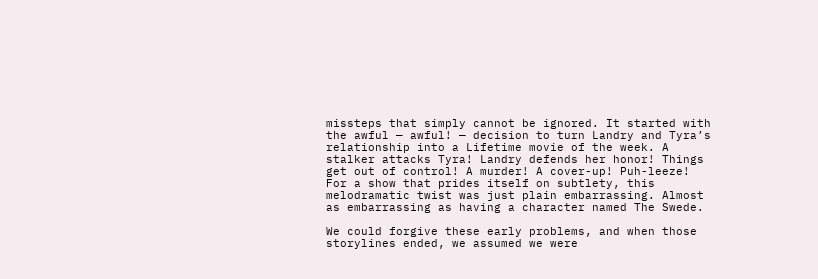missteps that simply cannot be ignored. It started with the awful — awful! — decision to turn Landry and Tyra’s relationship into a Lifetime movie of the week. A stalker attacks Tyra! Landry defends her honor! Things get out of control! A murder! A cover-up! Puh-leeze! For a show that prides itself on subtlety, this melodramatic twist was just plain embarrassing. Almost as embarrassing as having a character named The Swede.

We could forgive these early problems, and when those storylines ended, we assumed we were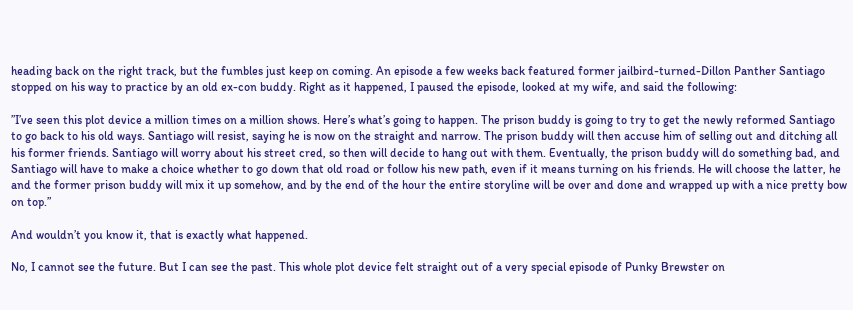heading back on the right track, but the fumbles just keep on coming. An episode a few weeks back featured former jailbird-turned-Dillon Panther Santiago stopped on his way to practice by an old ex-con buddy. Right as it happened, I paused the episode, looked at my wife, and said the following:

”I’ve seen this plot device a million times on a million shows. Here’s what’s going to happen. The prison buddy is going to try to get the newly reformed Santiago to go back to his old ways. Santiago will resist, saying he is now on the straight and narrow. The prison buddy will then accuse him of selling out and ditching all his former friends. Santiago will worry about his street cred, so then will decide to hang out with them. Eventually, the prison buddy will do something bad, and Santiago will have to make a choice whether to go down that old road or follow his new path, even if it means turning on his friends. He will choose the latter, he and the former prison buddy will mix it up somehow, and by the end of the hour the entire storyline will be over and done and wrapped up with a nice pretty bow on top.”

And wouldn’t you know it, that is exactly what happened.

No, I cannot see the future. But I can see the past. This whole plot device felt straight out of a very special episode of Punky Brewster on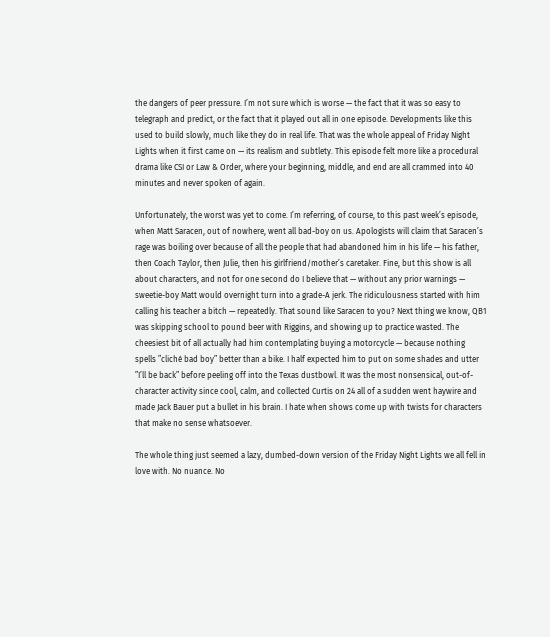the dangers of peer pressure. I’m not sure which is worse — the fact that it was so easy to telegraph and predict, or the fact that it played out all in one episode. Developments like this used to build slowly, much like they do in real life. That was the whole appeal of Friday Night Lights when it first came on — its realism and subtlety. This episode felt more like a procedural drama like CSI or Law & Order, where your beginning, middle, and end are all crammed into 40 minutes and never spoken of again.

Unfortunately, the worst was yet to come. I’m referring, of course, to this past week’s episode, when Matt Saracen, out of nowhere, went all bad-boy on us. Apologists will claim that Saracen’s rage was boiling over because of all the people that had abandoned him in his life — his father, then Coach Taylor, then Julie, then his girlfriend/mother’s caretaker. Fine, but this show is all about characters, and not for one second do I believe that — without any prior warnings — sweetie-boy Matt would overnight turn into a grade-A jerk. The ridiculousness started with him calling his teacher a bitch — repeatedly. That sound like Saracen to you? Next thing we know, QB1 was skipping school to pound beer with Riggins, and showing up to practice wasted. The cheesiest bit of all actually had him contemplating buying a motorcycle — because nothing spells ”cliché bad boy” better than a bike. I half expected him to put on some shades and utter ”I’ll be back” before peeling off into the Texas dustbowl. It was the most nonsensical, out-of-character activity since cool, calm, and collected Curtis on 24 all of a sudden went haywire and made Jack Bauer put a bullet in his brain. I hate when shows come up with twists for characters that make no sense whatsoever.

The whole thing just seemed a lazy, dumbed-down version of the Friday Night Lights we all fell in love with. No nuance. No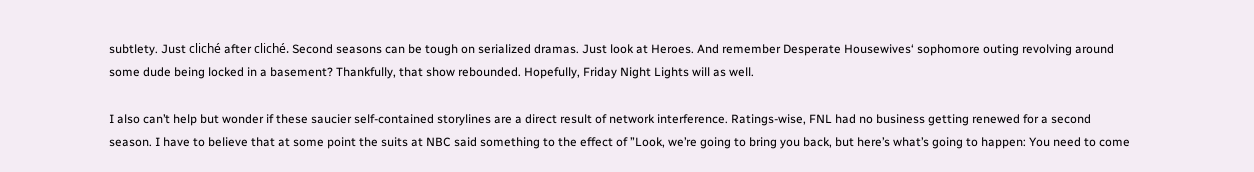subtlety. Just cliché after cliché. Second seasons can be tough on serialized dramas. Just look at Heroes. And remember Desperate Housewives‘ sophomore outing revolving around some dude being locked in a basement? Thankfully, that show rebounded. Hopefully, Friday Night Lights will as well.

I also can’t help but wonder if these saucier self-contained storylines are a direct result of network interference. Ratings-wise, FNL had no business getting renewed for a second season. I have to believe that at some point the suits at NBC said something to the effect of ”Look, we’re going to bring you back, but here’s what’s going to happen: You need to come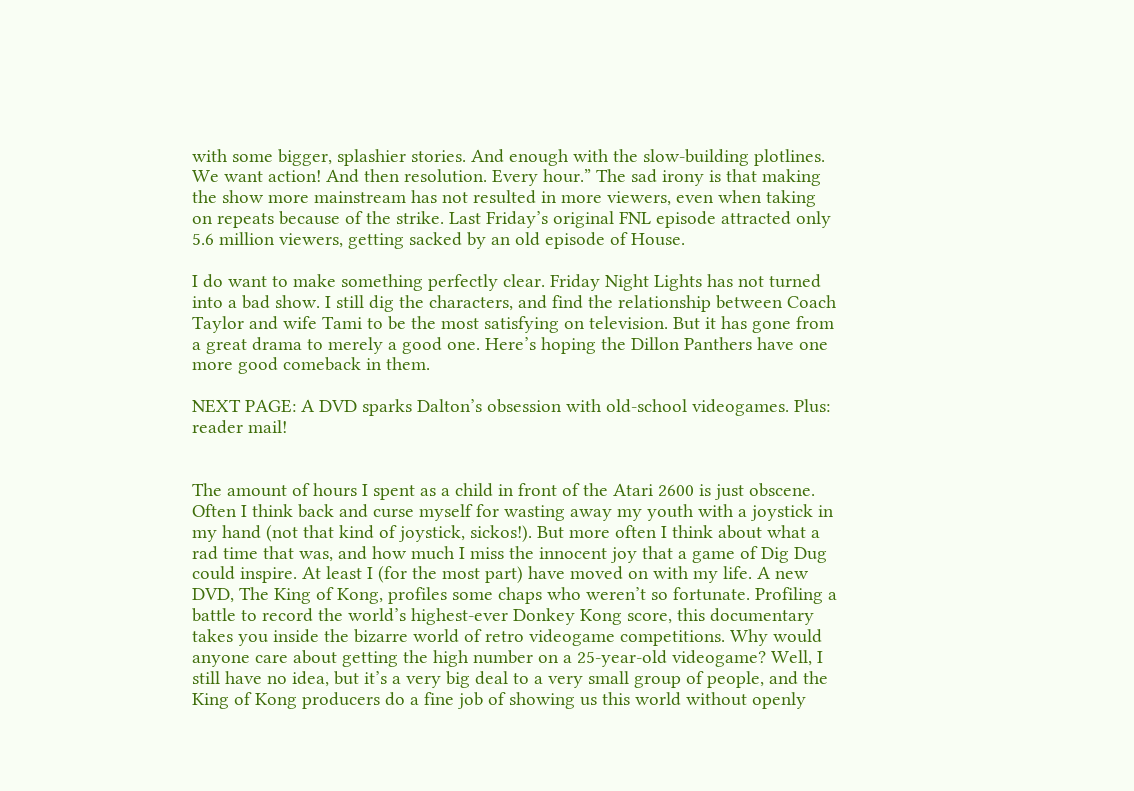with some bigger, splashier stories. And enough with the slow-building plotlines. We want action! And then resolution. Every hour.” The sad irony is that making the show more mainstream has not resulted in more viewers, even when taking on repeats because of the strike. Last Friday’s original FNL episode attracted only 5.6 million viewers, getting sacked by an old episode of House.

I do want to make something perfectly clear. Friday Night Lights has not turned into a bad show. I still dig the characters, and find the relationship between Coach Taylor and wife Tami to be the most satisfying on television. But it has gone from a great drama to merely a good one. Here’s hoping the Dillon Panthers have one more good comeback in them.

NEXT PAGE: A DVD sparks Dalton’s obsession with old-school videogames. Plus: reader mail!


The amount of hours I spent as a child in front of the Atari 2600 is just obscene. Often I think back and curse myself for wasting away my youth with a joystick in my hand (not that kind of joystick, sickos!). But more often I think about what a rad time that was, and how much I miss the innocent joy that a game of Dig Dug could inspire. At least I (for the most part) have moved on with my life. A new DVD, The King of Kong, profiles some chaps who weren’t so fortunate. Profiling a battle to record the world’s highest-ever Donkey Kong score, this documentary takes you inside the bizarre world of retro videogame competitions. Why would anyone care about getting the high number on a 25-year-old videogame? Well, I still have no idea, but it’s a very big deal to a very small group of people, and the King of Kong producers do a fine job of showing us this world without openly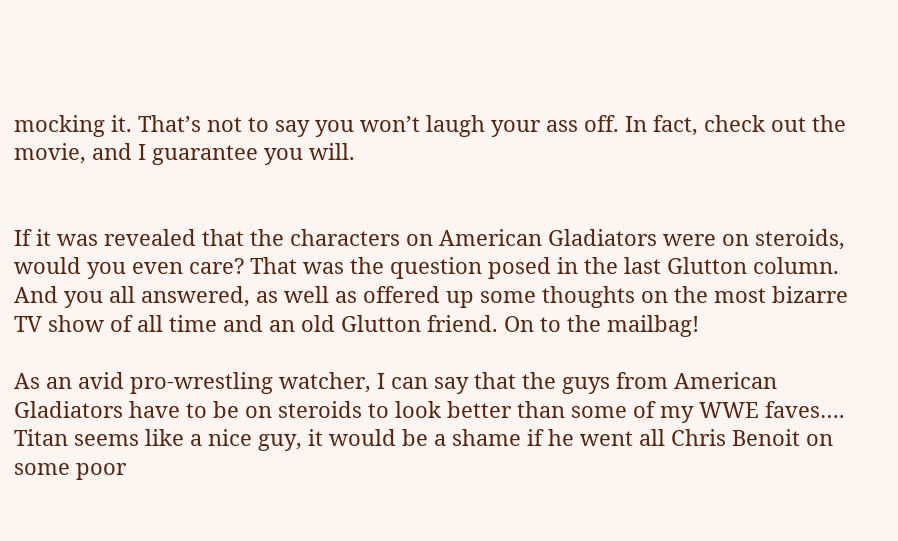mocking it. That’s not to say you won’t laugh your ass off. In fact, check out the movie, and I guarantee you will.


If it was revealed that the characters on American Gladiators were on steroids, would you even care? That was the question posed in the last Glutton column. And you all answered, as well as offered up some thoughts on the most bizarre TV show of all time and an old Glutton friend. On to the mailbag!

As an avid pro-wrestling watcher, I can say that the guys from American Gladiators have to be on steroids to look better than some of my WWE faves…. Titan seems like a nice guy, it would be a shame if he went all Chris Benoit on some poor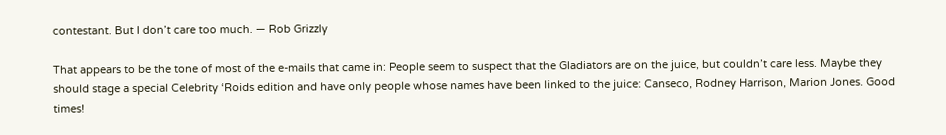contestant. But I don’t care too much. — Rob Grizzly

That appears to be the tone of most of the e-mails that came in: People seem to suspect that the Gladiators are on the juice, but couldn’t care less. Maybe they should stage a special Celebrity ‘Roids edition and have only people whose names have been linked to the juice: Canseco, Rodney Harrison, Marion Jones. Good times!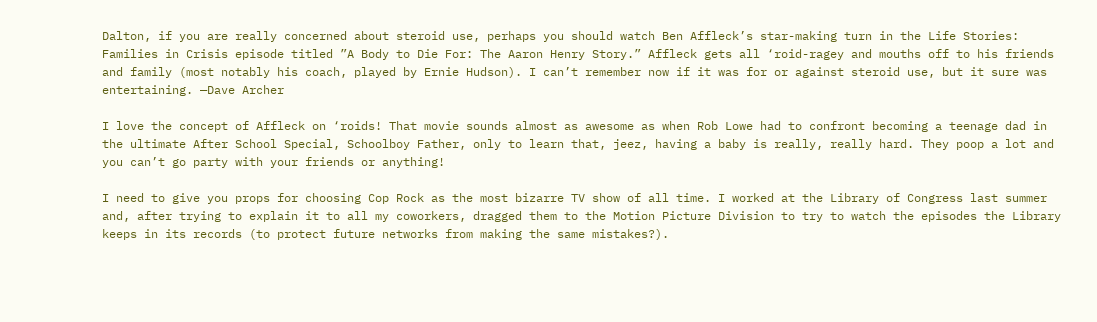Dalton, if you are really concerned about steroid use, perhaps you should watch Ben Affleck’s star-making turn in the Life Stories: Families in Crisis episode titled ”A Body to Die For: The Aaron Henry Story.” Affleck gets all ‘roid-ragey and mouths off to his friends and family (most notably his coach, played by Ernie Hudson). I can’t remember now if it was for or against steroid use, but it sure was entertaining. —Dave Archer

I love the concept of Affleck on ‘roids! That movie sounds almost as awesome as when Rob Lowe had to confront becoming a teenage dad in the ultimate After School Special, Schoolboy Father, only to learn that, jeez, having a baby is really, really hard. They poop a lot and you can’t go party with your friends or anything!

I need to give you props for choosing Cop Rock as the most bizarre TV show of all time. I worked at the Library of Congress last summer and, after trying to explain it to all my coworkers, dragged them to the Motion Picture Division to try to watch the episodes the Library keeps in its records (to protect future networks from making the same mistakes?).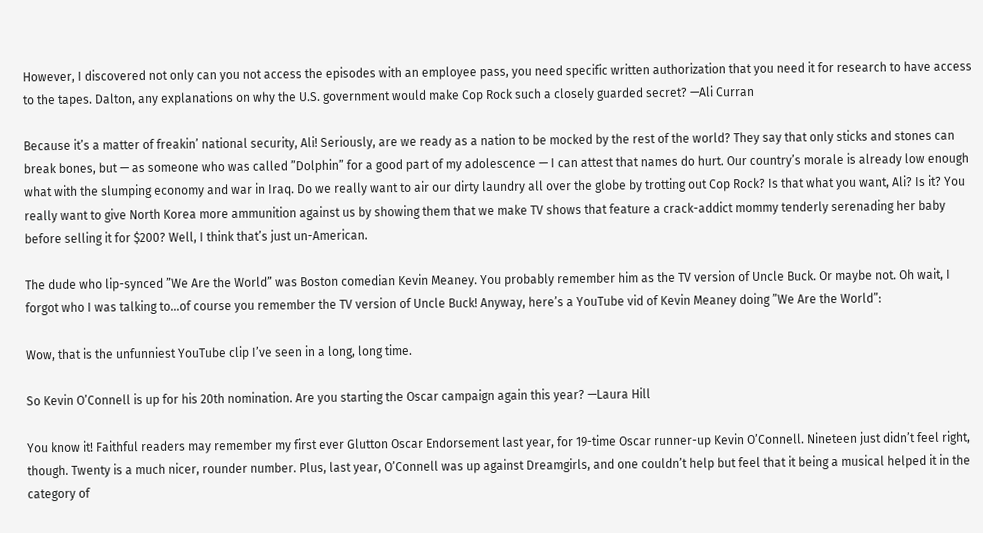However, I discovered not only can you not access the episodes with an employee pass, you need specific written authorization that you need it for research to have access to the tapes. Dalton, any explanations on why the U.S. government would make Cop Rock such a closely guarded secret? —Ali Curran

Because it’s a matter of freakin’ national security, Ali! Seriously, are we ready as a nation to be mocked by the rest of the world? They say that only sticks and stones can break bones, but — as someone who was called ”Dolphin” for a good part of my adolescence — I can attest that names do hurt. Our country’s morale is already low enough what with the slumping economy and war in Iraq. Do we really want to air our dirty laundry all over the globe by trotting out Cop Rock? Is that what you want, Ali? Is it? You really want to give North Korea more ammunition against us by showing them that we make TV shows that feature a crack-addict mommy tenderly serenading her baby before selling it for $200? Well, I think that’s just un-American.

The dude who lip-synced ”We Are the World” was Boston comedian Kevin Meaney. You probably remember him as the TV version of Uncle Buck. Or maybe not. Oh wait, I forgot who I was talking to…of course you remember the TV version of Uncle Buck! Anyway, here’s a YouTube vid of Kevin Meaney doing ”We Are the World”:

Wow, that is the unfunniest YouTube clip I’ve seen in a long, long time.

So Kevin O’Connell is up for his 20th nomination. Are you starting the Oscar campaign again this year? —Laura Hill

You know it! Faithful readers may remember my first ever Glutton Oscar Endorsement last year, for 19-time Oscar runner-up Kevin O’Connell. Nineteen just didn’t feel right, though. Twenty is a much nicer, rounder number. Plus, last year, O’Connell was up against Dreamgirls, and one couldn’t help but feel that it being a musical helped it in the category of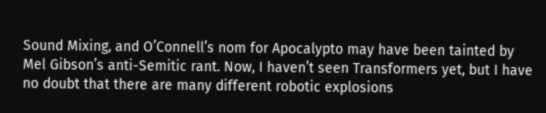Sound Mixing, and O’Connell’s nom for Apocalypto may have been tainted by Mel Gibson’s anti-Semitic rant. Now, I haven’t seen Transformers yet, but I have no doubt that there are many different robotic explosions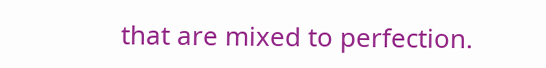that are mixed to perfection.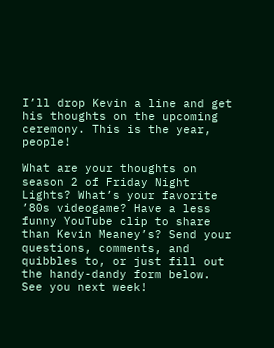I’ll drop Kevin a line and get his thoughts on the upcoming ceremony. This is the year, people!

What are your thoughts on season 2 of Friday Night Lights? What’s your favorite ’80s videogame? Have a less funny YouTube clip to share than Kevin Meaney’s? Send your questions, comments, and quibbles to, or just fill out the handy-dandy form below. See you next week!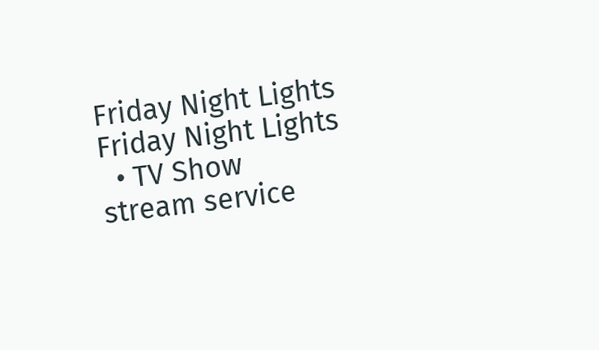Friday Night Lights
Friday Night Lights
  • TV Show
stream service